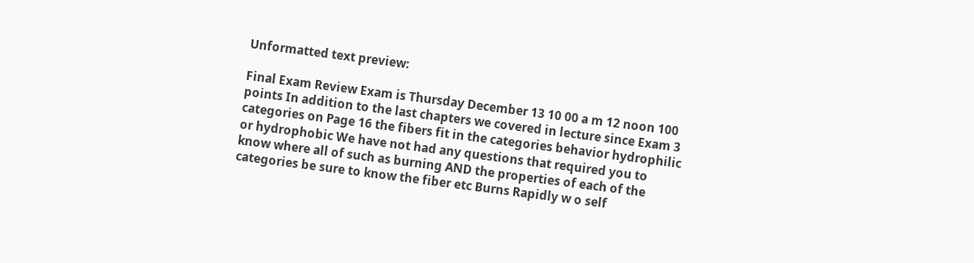Unformatted text preview:

Final Exam Review Exam is Thursday December 13 10 00 a m 12 noon 100 points In addition to the last chapters we covered in lecture since Exam 3 categories on Page 16 the fibers fit in the categories behavior hydrophilic or hydrophobic We have not had any questions that required you to know where all of such as burning AND the properties of each of the categories be sure to know the fiber etc Burns Rapidly w o self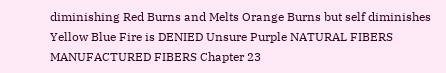diminishing Red Burns and Melts Orange Burns but self diminishes Yellow Blue Fire is DENIED Unsure Purple NATURAL FIBERS MANUFACTURED FIBERS Chapter 23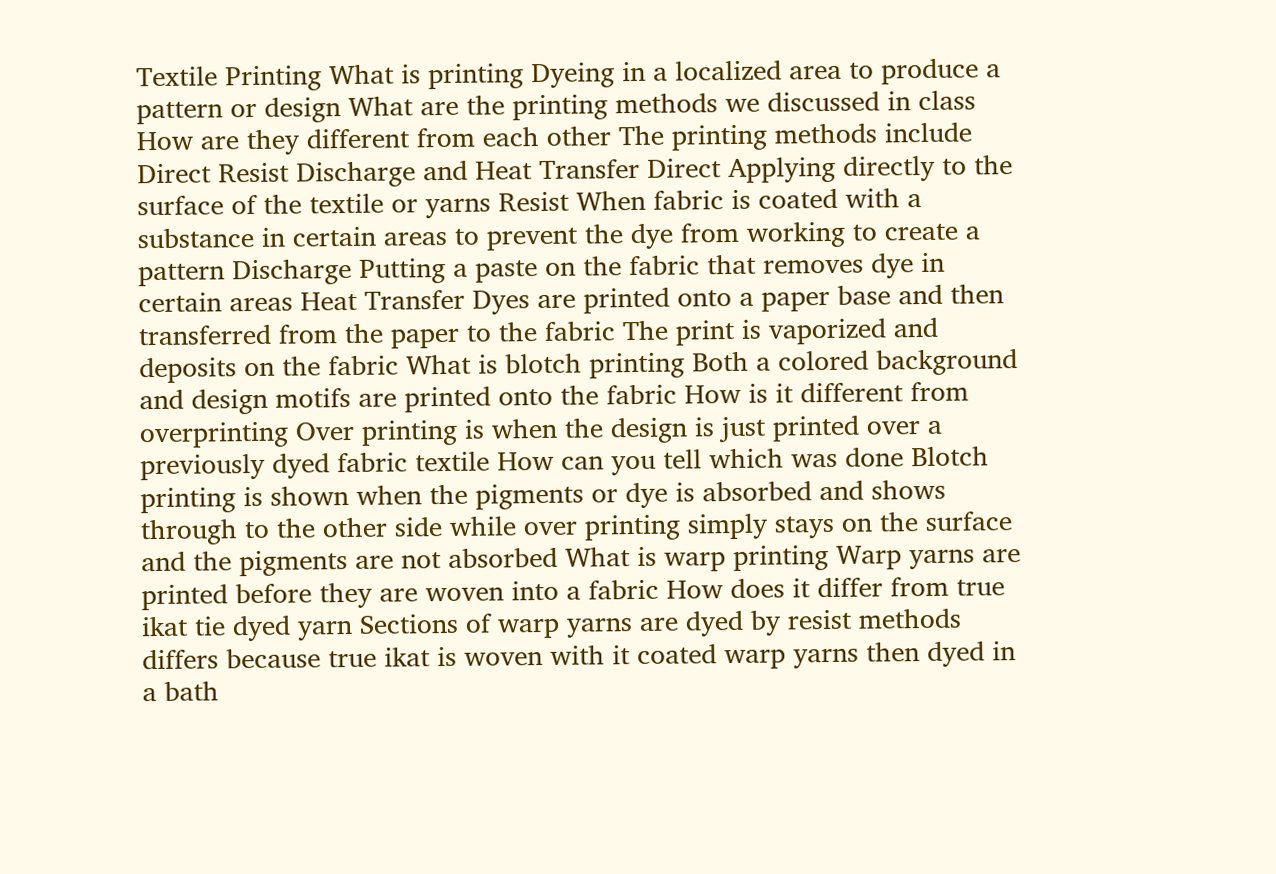Textile Printing What is printing Dyeing in a localized area to produce a pattern or design What are the printing methods we discussed in class How are they different from each other The printing methods include Direct Resist Discharge and Heat Transfer Direct Applying directly to the surface of the textile or yarns Resist When fabric is coated with a substance in certain areas to prevent the dye from working to create a pattern Discharge Putting a paste on the fabric that removes dye in certain areas Heat Transfer Dyes are printed onto a paper base and then transferred from the paper to the fabric The print is vaporized and deposits on the fabric What is blotch printing Both a colored background and design motifs are printed onto the fabric How is it different from overprinting Over printing is when the design is just printed over a previously dyed fabric textile How can you tell which was done Blotch printing is shown when the pigments or dye is absorbed and shows through to the other side while over printing simply stays on the surface and the pigments are not absorbed What is warp printing Warp yarns are printed before they are woven into a fabric How does it differ from true ikat tie dyed yarn Sections of warp yarns are dyed by resist methods differs because true ikat is woven with it coated warp yarns then dyed in a bath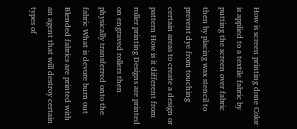How is screen printing done Color is applied to a textile fabric by putting the screen over fabric then by placing wax stencil to prevent dye from touching certain areas to create a design or pattern How is it different from roller printing Designs are printed on engraved rollers then physically transferred onto the fabric What is devore burn out Blended fabrics are printed with an agent that will destroy certain types of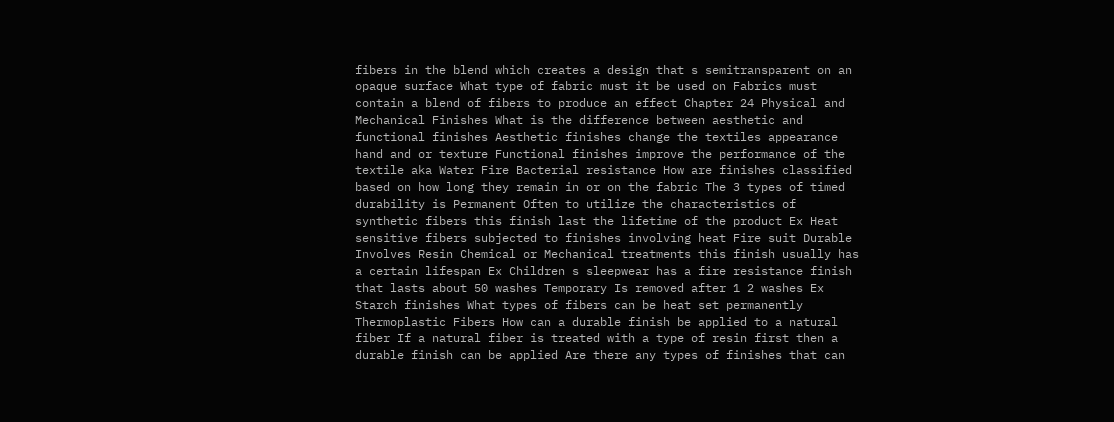fibers in the blend which creates a design that s semitransparent on an opaque surface What type of fabric must it be used on Fabrics must contain a blend of fibers to produce an effect Chapter 24 Physical and Mechanical Finishes What is the difference between aesthetic and functional finishes Aesthetic finishes change the textiles appearance hand and or texture Functional finishes improve the performance of the textile aka Water Fire Bacterial resistance How are finishes classified based on how long they remain in or on the fabric The 3 types of timed durability is Permanent Often to utilize the characteristics of synthetic fibers this finish last the lifetime of the product Ex Heat sensitive fibers subjected to finishes involving heat Fire suit Durable Involves Resin Chemical or Mechanical treatments this finish usually has a certain lifespan Ex Children s sleepwear has a fire resistance finish that lasts about 50 washes Temporary Is removed after 1 2 washes Ex Starch finishes What types of fibers can be heat set permanently Thermoplastic Fibers How can a durable finish be applied to a natural fiber If a natural fiber is treated with a type of resin first then a durable finish can be applied Are there any types of finishes that can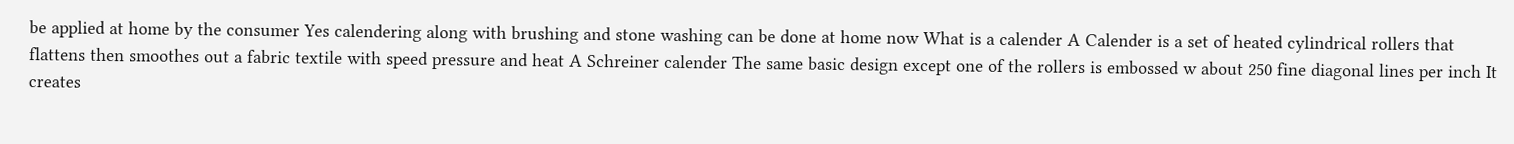be applied at home by the consumer Yes calendering along with brushing and stone washing can be done at home now What is a calender A Calender is a set of heated cylindrical rollers that flattens then smoothes out a fabric textile with speed pressure and heat A Schreiner calender The same basic design except one of the rollers is embossed w about 250 fine diagonal lines per inch It creates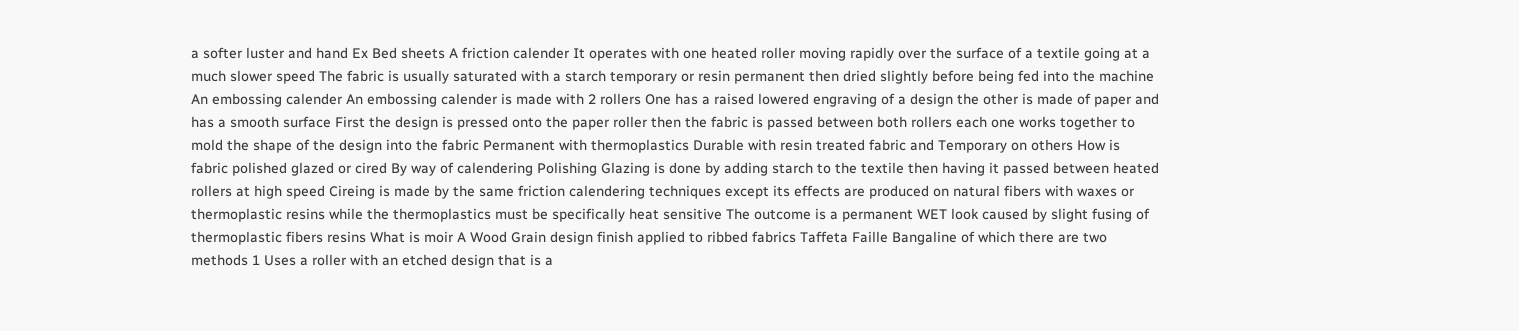a softer luster and hand Ex Bed sheets A friction calender It operates with one heated roller moving rapidly over the surface of a textile going at a much slower speed The fabric is usually saturated with a starch temporary or resin permanent then dried slightly before being fed into the machine An embossing calender An embossing calender is made with 2 rollers One has a raised lowered engraving of a design the other is made of paper and has a smooth surface First the design is pressed onto the paper roller then the fabric is passed between both rollers each one works together to mold the shape of the design into the fabric Permanent with thermoplastics Durable with resin treated fabric and Temporary on others How is fabric polished glazed or cired By way of calendering Polishing Glazing is done by adding starch to the textile then having it passed between heated rollers at high speed Cireing is made by the same friction calendering techniques except its effects are produced on natural fibers with waxes or thermoplastic resins while the thermoplastics must be specifically heat sensitive The outcome is a permanent WET look caused by slight fusing of thermoplastic fibers resins What is moir A Wood Grain design finish applied to ribbed fabrics Taffeta Faille Bangaline of which there are two methods 1 Uses a roller with an etched design that is a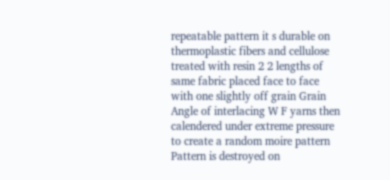repeatable pattern it s durable on thermoplastic fibers and cellulose treated with resin 2 2 lengths of same fabric placed face to face with one slightly off grain Grain Angle of interlacing W F yarns then calendered under extreme pressure to create a random moire pattern Pattern is destroyed on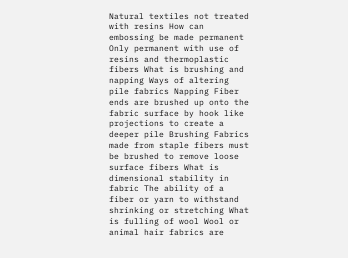Natural textiles not treated with resins How can embossing be made permanent Only permanent with use of resins and thermoplastic fibers What is brushing and napping Ways of altering pile fabrics Napping Fiber ends are brushed up onto the fabric surface by hook like projections to create a deeper pile Brushing Fabrics made from staple fibers must be brushed to remove loose surface fibers What is dimensional stability in fabric The ability of a fiber or yarn to withstand shrinking or stretching What is fulling of wool Wool or animal hair fabrics are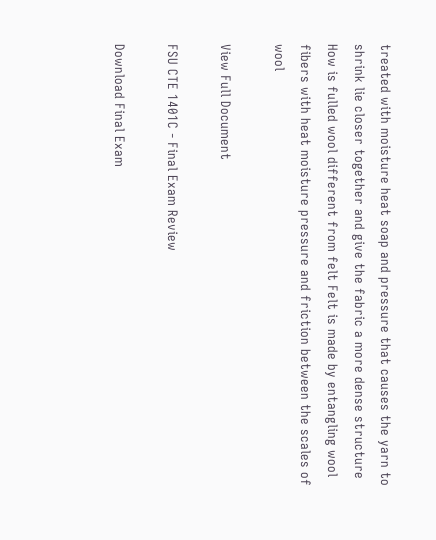treated with moisture heat soap and pressure that causes the yarn to shrink lie closer together and give the fabric a more dense structure How is fulled wool different from felt Felt is made by entangling wool fibers with heat moisture pressure and friction between the scales of wool

View Full Document

FSU CTE 1401C - Final Exam Review

Download Final Exam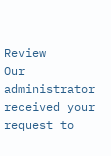Review
Our administrator received your request to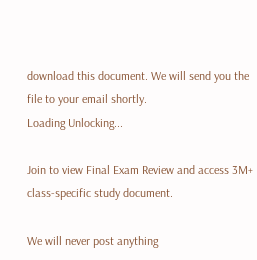download this document. We will send you the file to your email shortly.
Loading Unlocking...

Join to view Final Exam Review and access 3M+ class-specific study document.

We will never post anything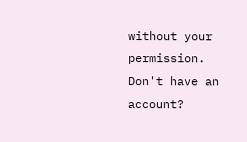without your permission.
Don't have an account?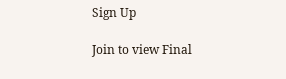Sign Up

Join to view Final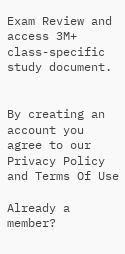Exam Review and access 3M+ class-specific study document.


By creating an account you agree to our Privacy Policy and Terms Of Use

Already a member?